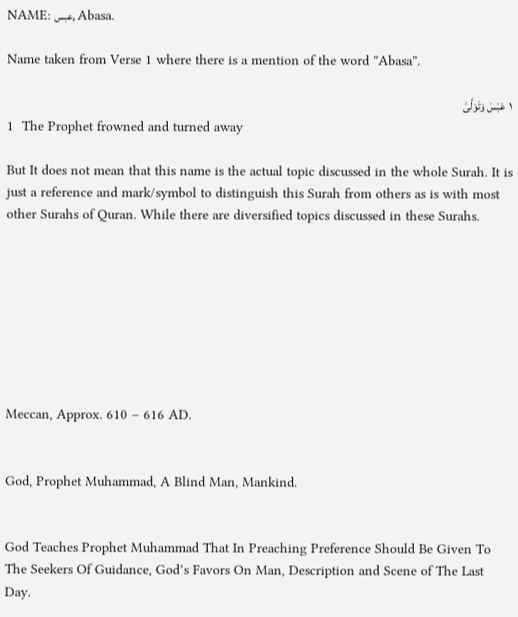NAME: عبس, Abasa.

Name taken from Verse 1 where there is a mention of the word ”Abasa”.

١  عَبَسَ وَتَوَلَّىٰ
1  The Prophet frowned and turned away

But It does not mean that this name is the actual topic discussed in the whole Surah. It is just a reference and mark/symbol to distinguish this Surah from others as is with most other Surahs of Quran. While there are diversified topics discussed in these Surahs.








Meccan, Approx. 610 – 616 AD.


God, Prophet Muhammad, A Blind Man, Mankind.


God Teaches Prophet Muhammad That In Preaching Preference Should Be Given To The Seekers Of Guidance, God’s Favors On Man, Description and Scene of The Last Day.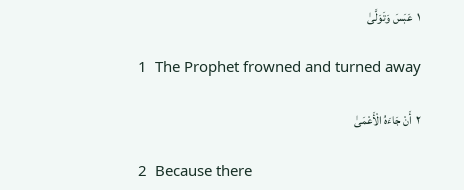١  عَبَسَ وَتَوَلَّىٰ

1  The Prophet frowned and turned away

٢  أَنْ جَاءَهُ الْأَعْمَىٰ

2  Because there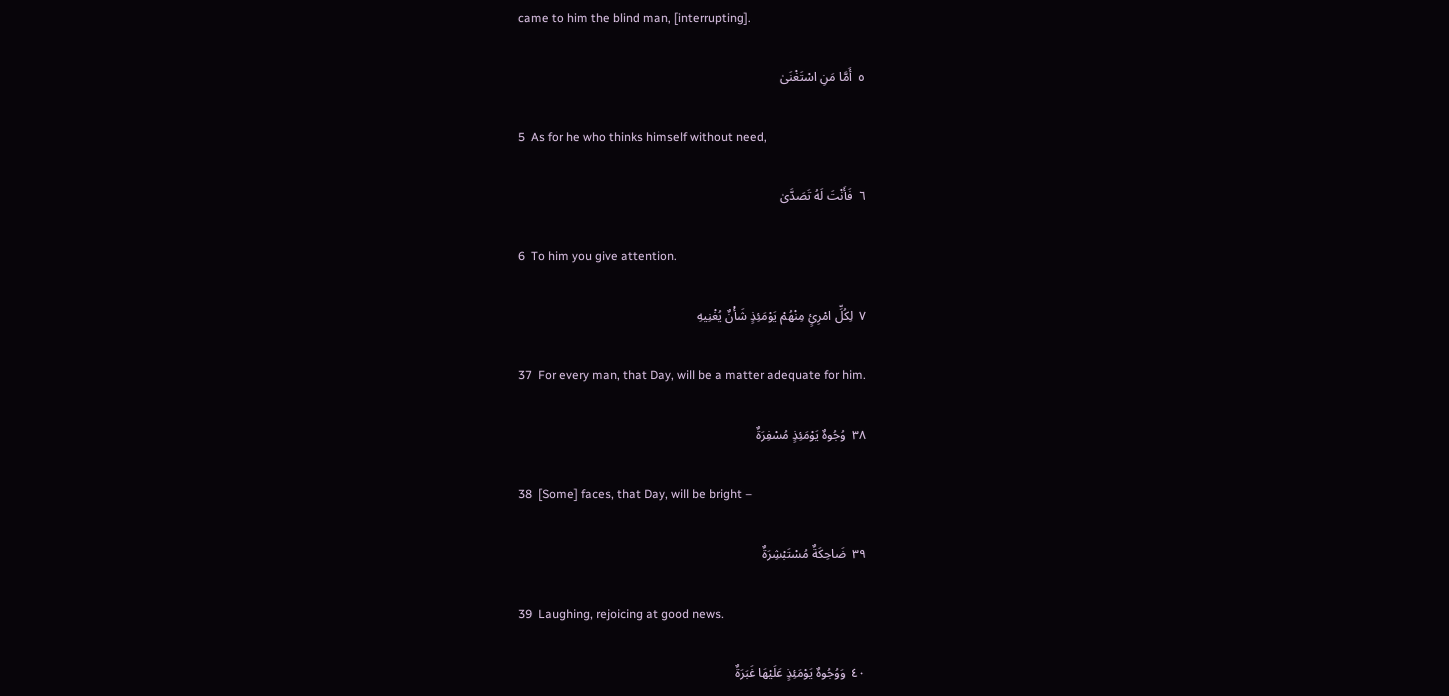came to him the blind man, [interrupting].

٥  أَمَّا مَنِ اسْتَغْنَىٰ

5  As for he who thinks himself without need,

٦  فَأَنْتَ لَهُ تَصَدَّىٰ

6  To him you give attention.

٧  لِكُلِّ امْرِئٍ مِنْهُمْ يَوْمَئِذٍ شَأْنٌ يُغْنِيهِ

37  For every man, that Day, will be a matter adequate for him.

٣٨  وُجُوهٌ يَوْمَئِذٍ مُسْفِرَةٌ

38  [Some] faces, that Day, will be bright –

٣٩  ضَاحِكَةٌ مُسْتَبْشِرَةٌ

39  Laughing, rejoicing at good news.

٤٠  وَوُجُوهٌ يَوْمَئِذٍ عَلَيْهَا غَبَرَةٌ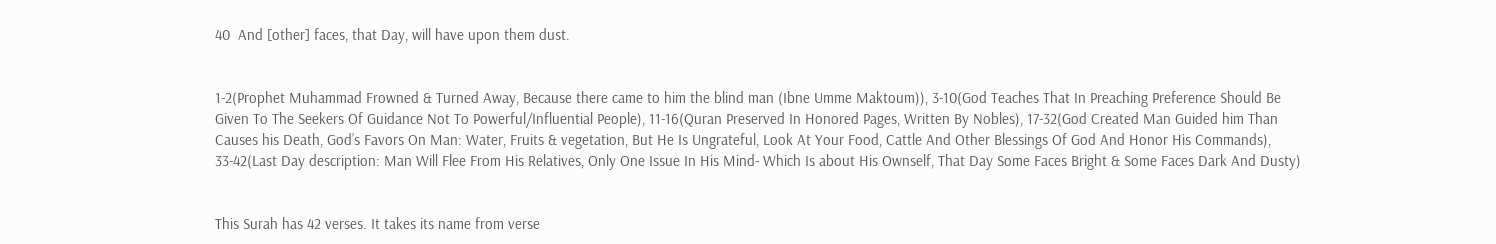40  And [other] faces, that Day, will have upon them dust.


1-2(Prophet Muhammad Frowned & Turned Away, Because there came to him the blind man (Ibne Umme Maktoum)), 3-10(God Teaches That In Preaching Preference Should Be Given To The Seekers Of Guidance Not To Powerful/Influential People), 11-16(Quran Preserved In Honored Pages, Written By Nobles), 17-32(God Created Man Guided him Than Causes his Death, God’s Favors On Man: Water, Fruits & vegetation, But He Is Ungrateful, Look At Your Food, Cattle And Other Blessings Of God And Honor His Commands), 33-42(Last Day description: Man Will Flee From His Relatives, Only One Issue In His Mind- Which Is about His Ownself, That Day Some Faces Bright & Some Faces Dark And Dusty)


This Surah has 42 verses. It takes its name from verse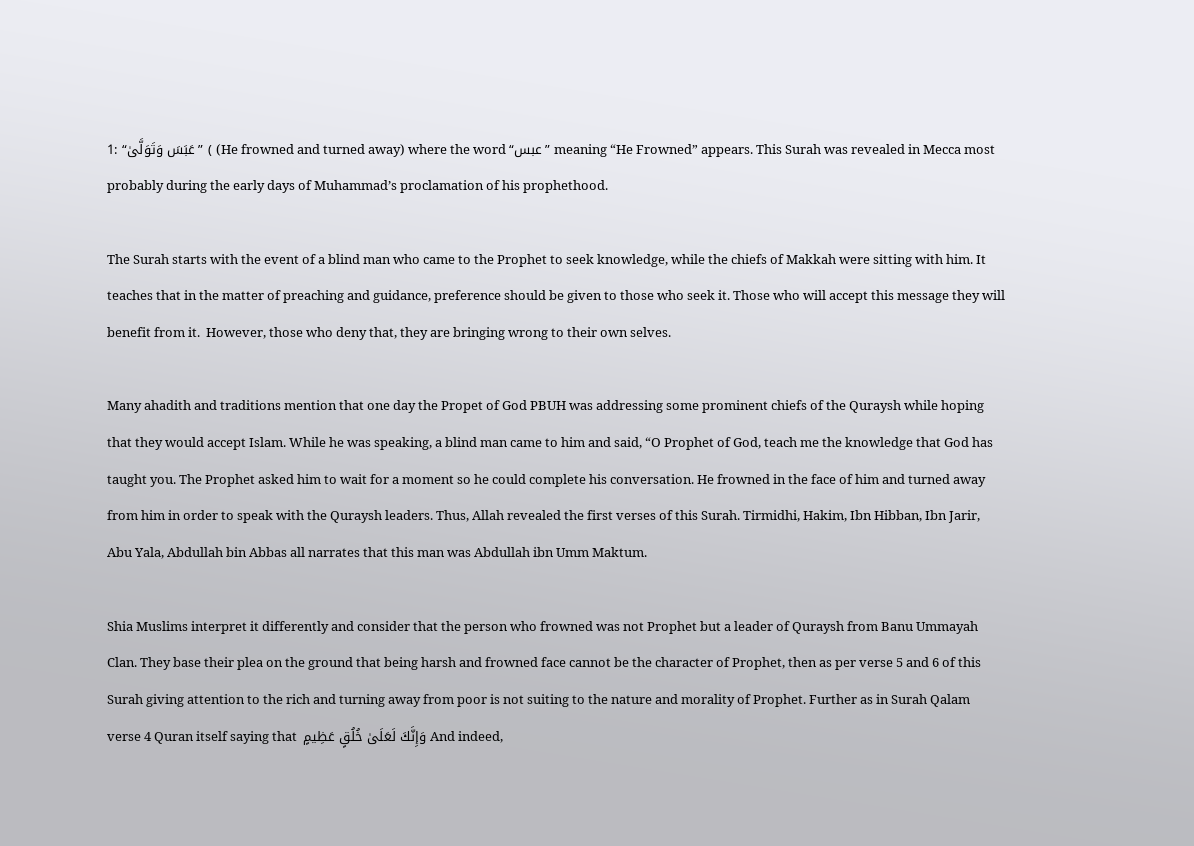1: “عَبَسَ وَتَوَلَّىٰ” ( (He frowned and turned away) where the word “عبس” meaning “He Frowned” appears. This Surah was revealed in Mecca most probably during the early days of Muhammad’s proclamation of his prophethood.

The Surah starts with the event of a blind man who came to the Prophet to seek knowledge, while the chiefs of Makkah were sitting with him. It teaches that in the matter of preaching and guidance, preference should be given to those who seek it. Those who will accept this message they will benefit from it.  However, those who deny that, they are bringing wrong to their own selves.

Many ahadith and traditions mention that one day the Propet of God PBUH was addressing some prominent chiefs of the Quraysh while hoping that they would accept Islam. While he was speaking, a blind man came to him and said, “O Prophet of God, teach me the knowledge that God has taught you. The Prophet asked him to wait for a moment so he could complete his conversation. He frowned in the face of him and turned away from him in order to speak with the Quraysh leaders. Thus, Allah revealed the first verses of this Surah. Tirmidhi, Hakim, Ibn Hibban, Ibn Jarir, Abu Yala, Abdullah bin Abbas all narrates that this man was Abdullah ibn Umm Maktum.

Shia Muslims interpret it differently and consider that the person who frowned was not Prophet but a leader of Quraysh from Banu Ummayah Clan. They base their plea on the ground that being harsh and frowned face cannot be the character of Prophet, then as per verse 5 and 6 of this Surah giving attention to the rich and turning away from poor is not suiting to the nature and morality of Prophet. Further as in Surah Qalam verse 4 Quran itself saying that  وَإِنَّكَ لَعَلَىٰ خُلُقٍ عَظِيمٍ And indeed,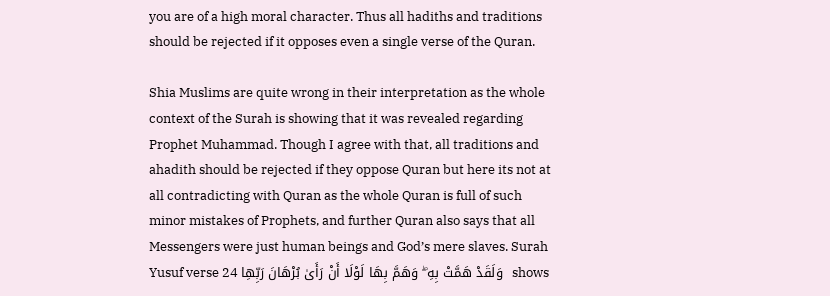you are of a high moral character. Thus all hadiths and traditions should be rejected if it opposes even a single verse of the Quran.

Shia Muslims are quite wrong in their interpretation as the whole context of the Surah is showing that it was revealed regarding Prophet Muhammad. Though I agree with that, all traditions and ahadith should be rejected if they oppose Quran but here its not at all contradicting with Quran as the whole Quran is full of such minor mistakes of Prophets, and further Quran also says that all Messengers were just human beings and God’s mere slaves. Surah Yusuf verse 24 وَلَقَدْ هَمَّتْ بِهِ ۖ وَهَمَّ بِهَا لَوْلَا أَنْ رَأَىٰ بُرْهَانَ رَبِّهِا  shows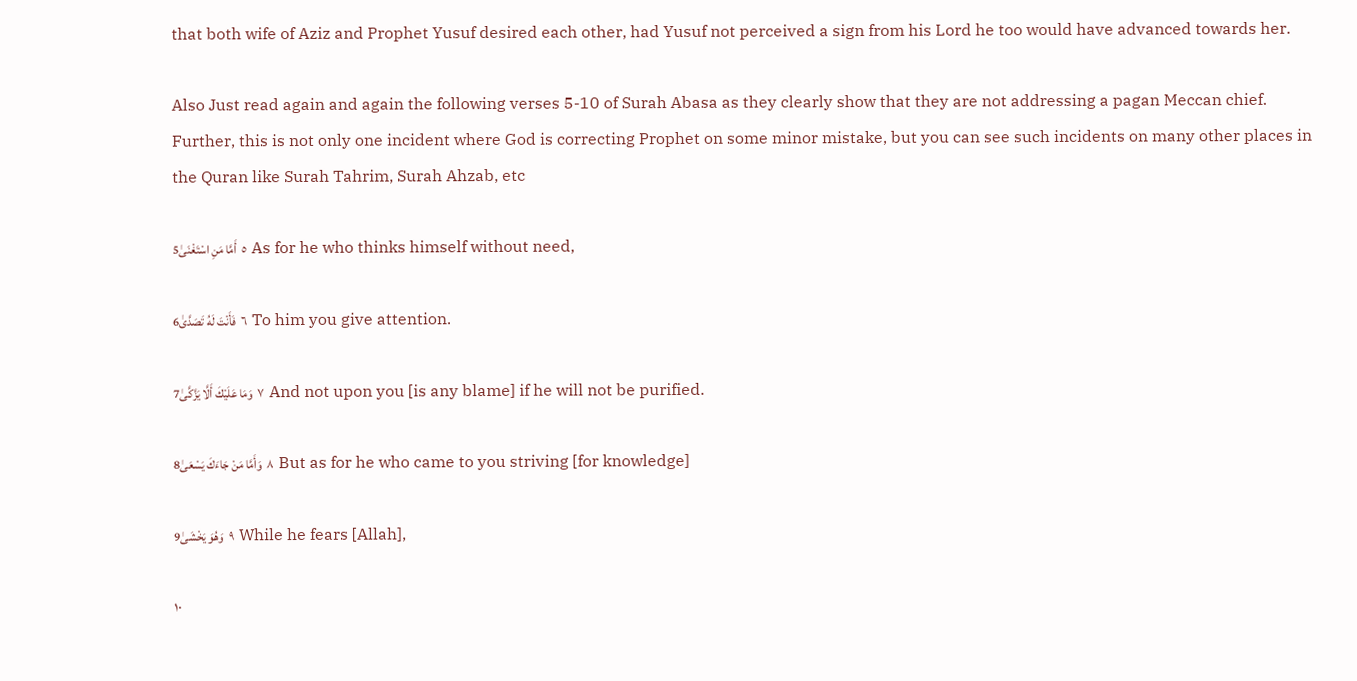that both wife of Aziz and Prophet Yusuf desired each other, had Yusuf not perceived a sign from his Lord he too would have advanced towards her.

Also Just read again and again the following verses 5-10 of Surah Abasa as they clearly show that they are not addressing a pagan Meccan chief. Further, this is not only one incident where God is correcting Prophet on some minor mistake, but you can see such incidents on many other places in the Quran like Surah Tahrim, Surah Ahzab, etc

٥  أَمَّا مَنِ اسْتَغْنَىٰ5  As for he who thinks himself without need,

٦  فَأَنْتَ لَهُ تَصَدَّىٰ6  To him you give attention.

٧  وَمَا عَلَيْكَ أَلَّا يَزَّكَّىٰ7  And not upon you [is any blame] if he will not be purified.

٨  وَأَمَّا مَنْ جَاءَكَ يَسْعَىٰ8  But as for he who came to you striving [for knowledge]

٩  وَهُوَ يَخْشَىٰ9  While he fears [Allah],

١٠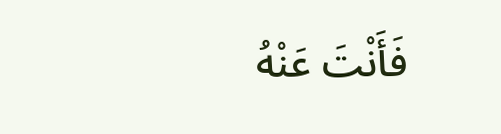فَأَنْتَ عَنْهُ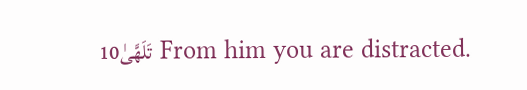تَلَهَّىٰ10  From him you are distracted.